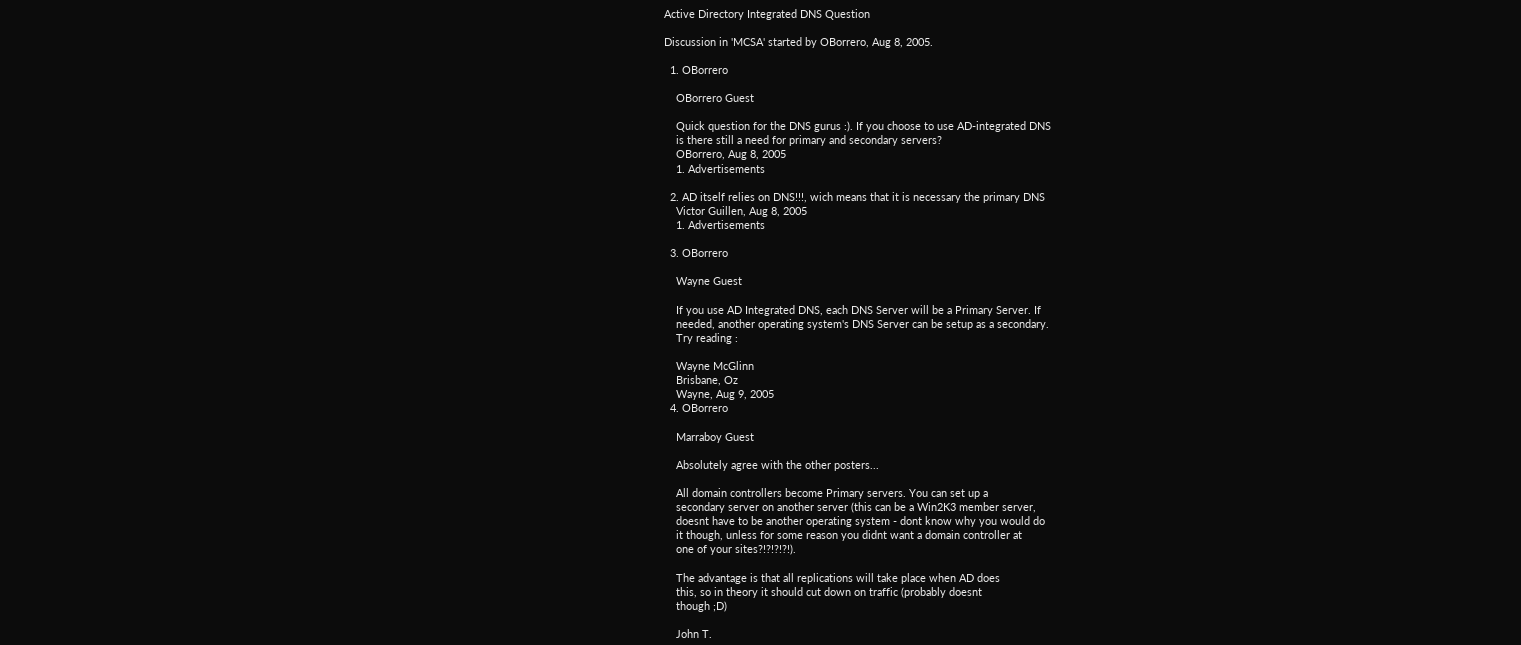Active Directory Integrated DNS Question

Discussion in 'MCSA' started by OBorrero, Aug 8, 2005.

  1. OBorrero

    OBorrero Guest

    Quick question for the DNS gurus :). If you choose to use AD-integrated DNS
    is there still a need for primary and secondary servers?
    OBorrero, Aug 8, 2005
    1. Advertisements

  2. AD itself relies on DNS!!!, wich means that it is necessary the primary DNS
    Victor Guillen, Aug 8, 2005
    1. Advertisements

  3. OBorrero

    Wayne Guest

    If you use AD Integrated DNS, each DNS Server will be a Primary Server. If
    needed, another operating system's DNS Server can be setup as a secondary.
    Try reading :

    Wayne McGlinn
    Brisbane, Oz
    Wayne, Aug 9, 2005
  4. OBorrero

    Marraboy Guest

    Absolutely agree with the other posters...

    All domain controllers become Primary servers. You can set up a
    secondary server on another server (this can be a Win2K3 member server,
    doesnt have to be another operating system - dont know why you would do
    it though, unless for some reason you didnt want a domain controller at
    one of your sites?!?!?!?!).

    The advantage is that all replications will take place when AD does
    this, so in theory it should cut down on traffic (probably doesnt
    though ;D)

    John T.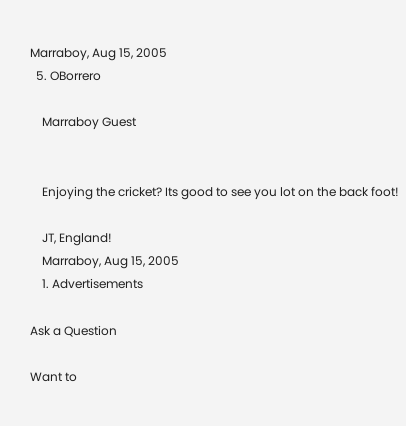Marraboy, Aug 15, 2005
  5. OBorrero

    Marraboy Guest


    Enjoying the cricket? Its good to see you lot on the back foot!

    JT, England!
    Marraboy, Aug 15, 2005
    1. Advertisements

Ask a Question

Want to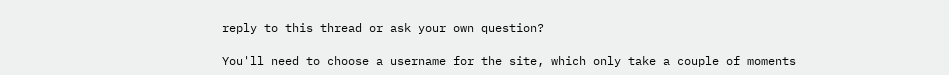reply to this thread or ask your own question?

You'll need to choose a username for the site, which only take a couple of moments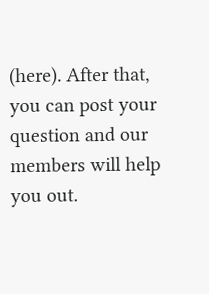(here). After that, you can post your question and our members will help you out.